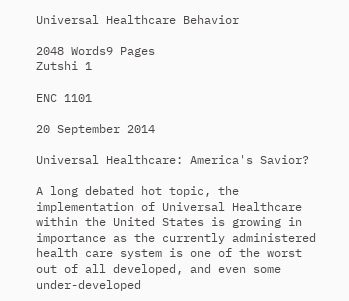Universal Healthcare Behavior

2048 Words9 Pages
Zutshi 1

ENC 1101

20 September 2014

Universal Healthcare: America's Savior?

A long debated hot topic, the implementation of Universal Healthcare within the United States is growing in importance as the currently administered health care system is one of the worst out of all developed, and even some under-developed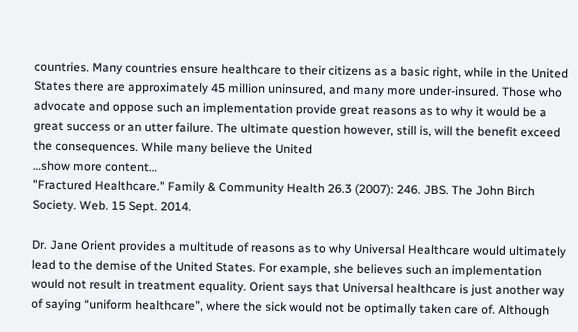countries. Many countries ensure healthcare to their citizens as a basic right, while in the United States there are approximately 45 million uninsured, and many more under-insured. Those who advocate and oppose such an implementation provide great reasons as to why it would be a great success or an utter failure. The ultimate question however, still is, will the benefit exceed the consequences. While many believe the United
…show more content…
"Fractured Healthcare." Family & Community Health 26.3 (2007): 246. JBS. The John Birch Society. Web. 15 Sept. 2014.

Dr. Jane Orient provides a multitude of reasons as to why Universal Healthcare would ultimately lead to the demise of the United States. For example, she believes such an implementation would not result in treatment equality. Orient says that Universal healthcare is just another way of saying “uniform healthcare”, where the sick would not be optimally taken care of. Although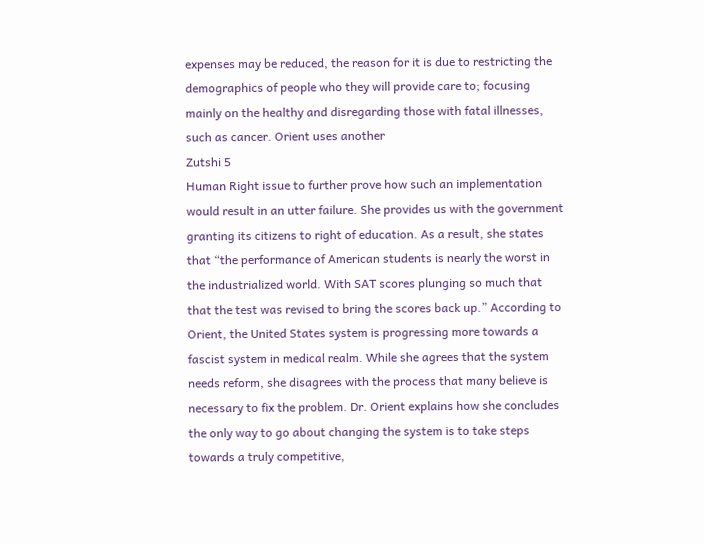expenses may be reduced, the reason for it is due to restricting the demographics of people who they will provide care to; focusing mainly on the healthy and disregarding those with fatal illnesses, such as cancer. Orient uses another
Zutshi 5
Human Right issue to further prove how such an implementation would result in an utter failure. She provides us with the government granting its citizens to right of education. As a result, she states that “the performance of American students is nearly the worst in the industrialized world. With SAT scores plunging so much that that the test was revised to bring the scores back up.” According to Orient, the United States system is progressing more towards a fascist system in medical realm. While she agrees that the system needs reform, she disagrees with the process that many believe is necessary to fix the problem. Dr. Orient explains how she concludes the only way to go about changing the system is to take steps towards a truly competitive,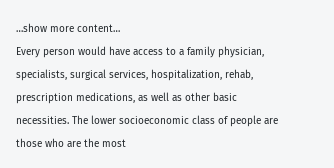…show more content…
Every person would have access to a family physician, specialists, surgical services, hospitalization, rehab, prescription medications, as well as other basic necessities. The lower socioeconomic class of people are those who are the most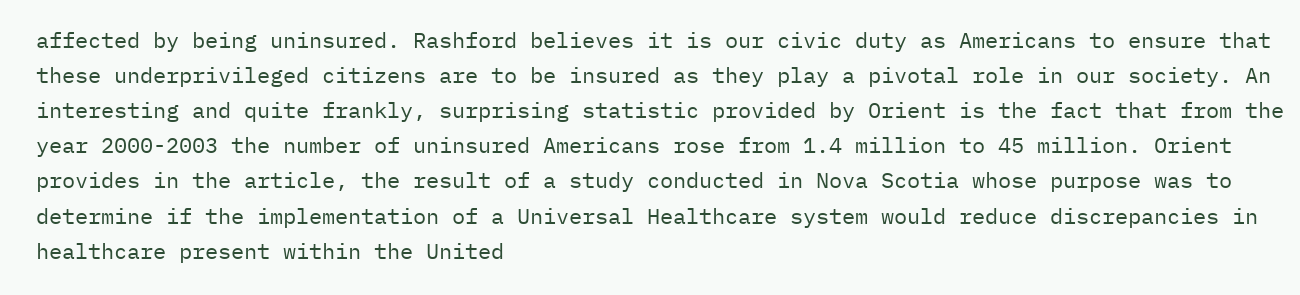affected by being uninsured. Rashford believes it is our civic duty as Americans to ensure that these underprivileged citizens are to be insured as they play a pivotal role in our society. An interesting and quite frankly, surprising statistic provided by Orient is the fact that from the year 2000-2003 the number of uninsured Americans rose from 1.4 million to 45 million. Orient provides in the article, the result of a study conducted in Nova Scotia whose purpose was to determine if the implementation of a Universal Healthcare system would reduce discrepancies in healthcare present within the United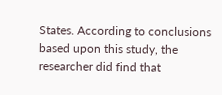States. According to conclusions based upon this study, the researcher did find that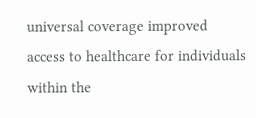universal coverage improved access to healthcare for individuals within the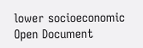lower socioeconomic
Open Document